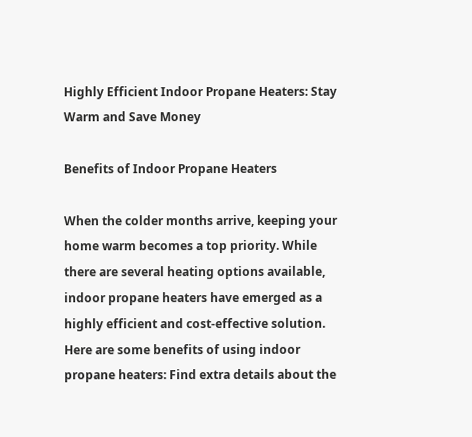Highly Efficient Indoor Propane Heaters: Stay Warm and Save Money

Benefits of Indoor Propane Heaters

When the colder months arrive, keeping your home warm becomes a top priority. While there are several heating options available, indoor propane heaters have emerged as a highly efficient and cost-effective solution. Here are some benefits of using indoor propane heaters: Find extra details about the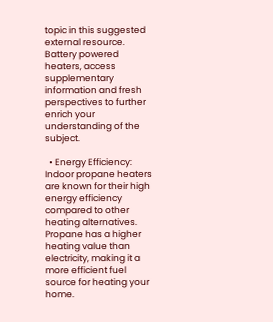topic in this suggested external resource. Battery powered heaters, access supplementary information and fresh perspectives to further enrich your understanding of the subject.

  • Energy Efficiency: Indoor propane heaters are known for their high energy efficiency compared to other heating alternatives. Propane has a higher heating value than electricity, making it a more efficient fuel source for heating your home.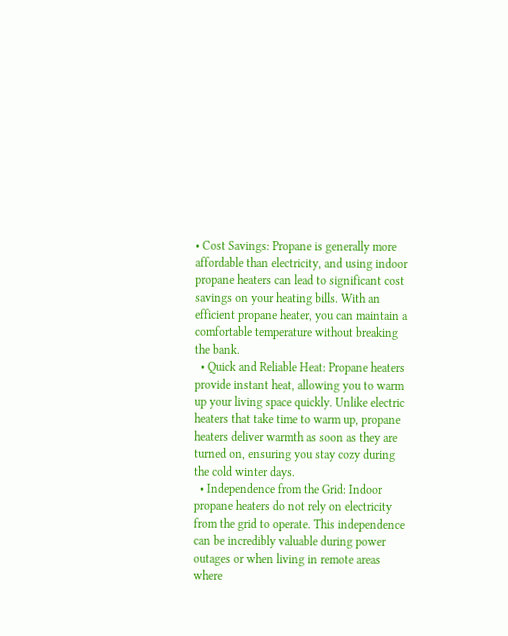• Cost Savings: Propane is generally more affordable than electricity, and using indoor propane heaters can lead to significant cost savings on your heating bills. With an efficient propane heater, you can maintain a comfortable temperature without breaking the bank.
  • Quick and Reliable Heat: Propane heaters provide instant heat, allowing you to warm up your living space quickly. Unlike electric heaters that take time to warm up, propane heaters deliver warmth as soon as they are turned on, ensuring you stay cozy during the cold winter days.
  • Independence from the Grid: Indoor propane heaters do not rely on electricity from the grid to operate. This independence can be incredibly valuable during power outages or when living in remote areas where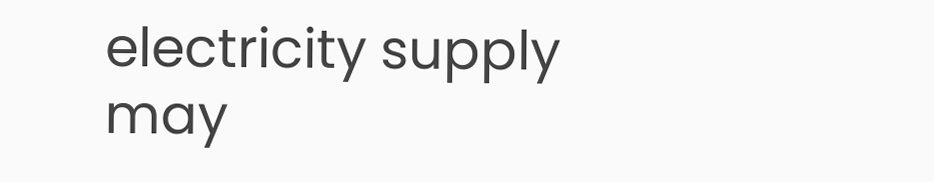electricity supply may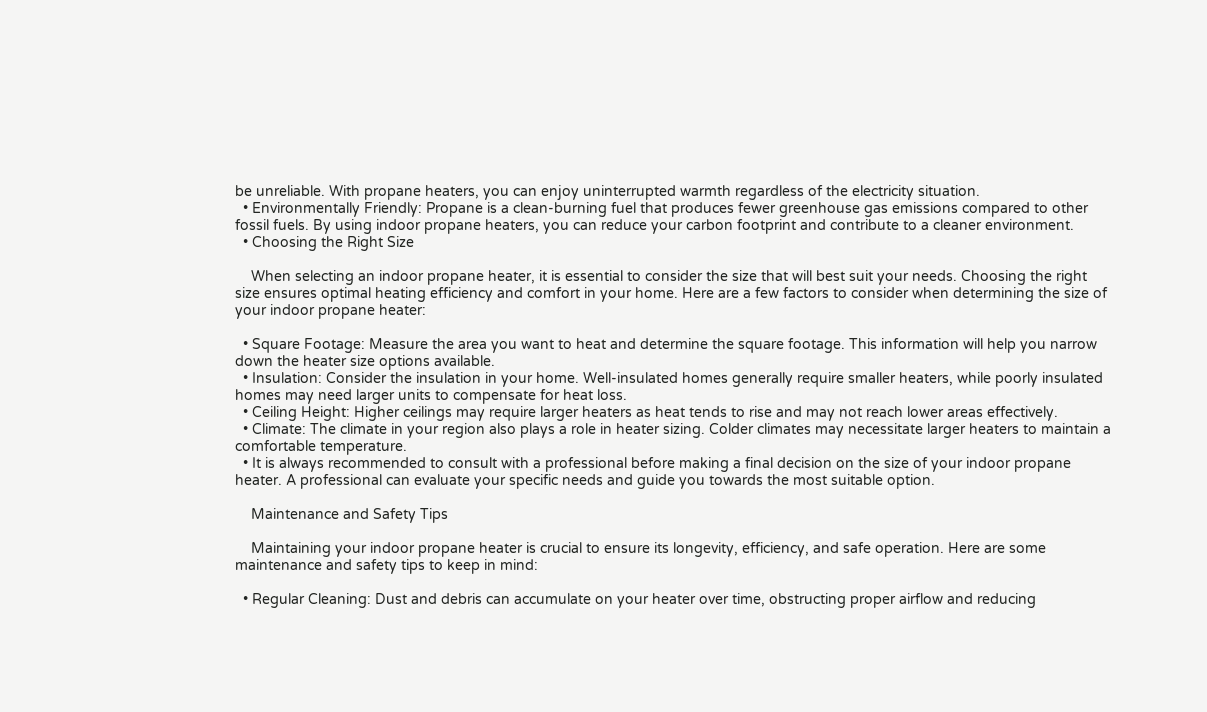be unreliable. With propane heaters, you can enjoy uninterrupted warmth regardless of the electricity situation.
  • Environmentally Friendly: Propane is a clean-burning fuel that produces fewer greenhouse gas emissions compared to other fossil fuels. By using indoor propane heaters, you can reduce your carbon footprint and contribute to a cleaner environment.
  • Choosing the Right Size

    When selecting an indoor propane heater, it is essential to consider the size that will best suit your needs. Choosing the right size ensures optimal heating efficiency and comfort in your home. Here are a few factors to consider when determining the size of your indoor propane heater:

  • Square Footage: Measure the area you want to heat and determine the square footage. This information will help you narrow down the heater size options available.
  • Insulation: Consider the insulation in your home. Well-insulated homes generally require smaller heaters, while poorly insulated homes may need larger units to compensate for heat loss.
  • Ceiling Height: Higher ceilings may require larger heaters as heat tends to rise and may not reach lower areas effectively.
  • Climate: The climate in your region also plays a role in heater sizing. Colder climates may necessitate larger heaters to maintain a comfortable temperature.
  • It is always recommended to consult with a professional before making a final decision on the size of your indoor propane heater. A professional can evaluate your specific needs and guide you towards the most suitable option.

    Maintenance and Safety Tips

    Maintaining your indoor propane heater is crucial to ensure its longevity, efficiency, and safe operation. Here are some maintenance and safety tips to keep in mind:

  • Regular Cleaning: Dust and debris can accumulate on your heater over time, obstructing proper airflow and reducing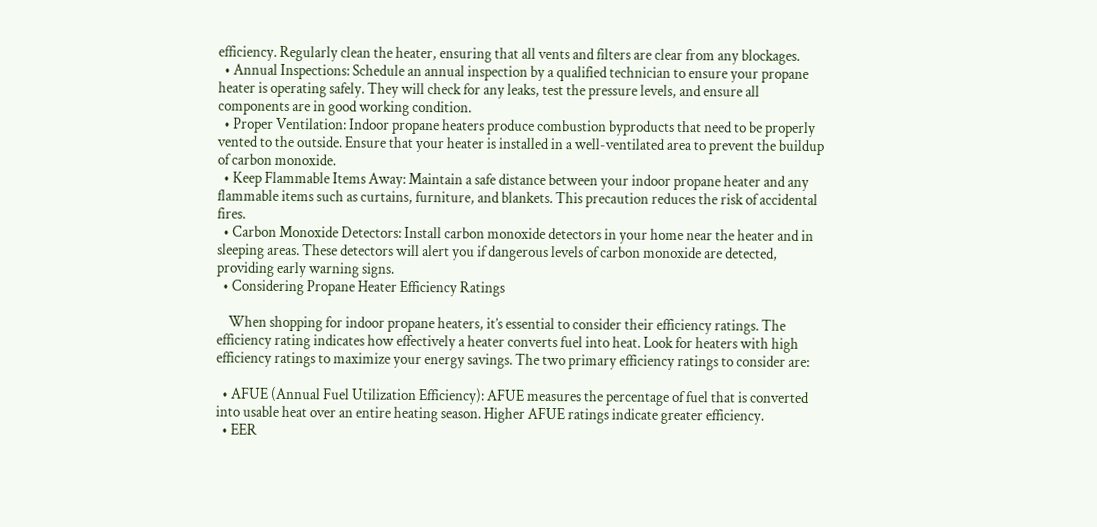efficiency. Regularly clean the heater, ensuring that all vents and filters are clear from any blockages.
  • Annual Inspections: Schedule an annual inspection by a qualified technician to ensure your propane heater is operating safely. They will check for any leaks, test the pressure levels, and ensure all components are in good working condition.
  • Proper Ventilation: Indoor propane heaters produce combustion byproducts that need to be properly vented to the outside. Ensure that your heater is installed in a well-ventilated area to prevent the buildup of carbon monoxide.
  • Keep Flammable Items Away: Maintain a safe distance between your indoor propane heater and any flammable items such as curtains, furniture, and blankets. This precaution reduces the risk of accidental fires.
  • Carbon Monoxide Detectors: Install carbon monoxide detectors in your home near the heater and in sleeping areas. These detectors will alert you if dangerous levels of carbon monoxide are detected, providing early warning signs.
  • Considering Propane Heater Efficiency Ratings

    When shopping for indoor propane heaters, it’s essential to consider their efficiency ratings. The efficiency rating indicates how effectively a heater converts fuel into heat. Look for heaters with high efficiency ratings to maximize your energy savings. The two primary efficiency ratings to consider are:

  • AFUE (Annual Fuel Utilization Efficiency): AFUE measures the percentage of fuel that is converted into usable heat over an entire heating season. Higher AFUE ratings indicate greater efficiency.
  • EER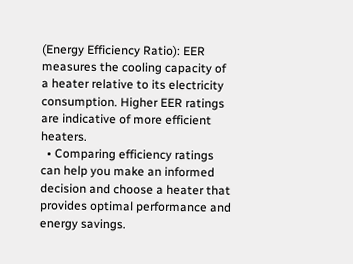(Energy Efficiency Ratio): EER measures the cooling capacity of a heater relative to its electricity consumption. Higher EER ratings are indicative of more efficient heaters.
  • Comparing efficiency ratings can help you make an informed decision and choose a heater that provides optimal performance and energy savings.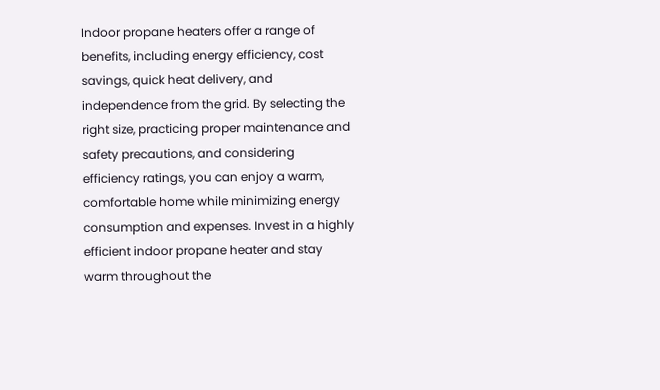Indoor propane heaters offer a range of benefits, including energy efficiency, cost savings, quick heat delivery, and independence from the grid. By selecting the right size, practicing proper maintenance and safety precautions, and considering efficiency ratings, you can enjoy a warm, comfortable home while minimizing energy consumption and expenses. Invest in a highly efficient indoor propane heater and stay warm throughout the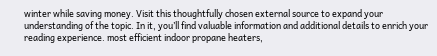winter while saving money. Visit this thoughtfully chosen external source to expand your understanding of the topic. In it, you’ll find valuable information and additional details to enrich your reading experience. most efficient indoor propane heaters,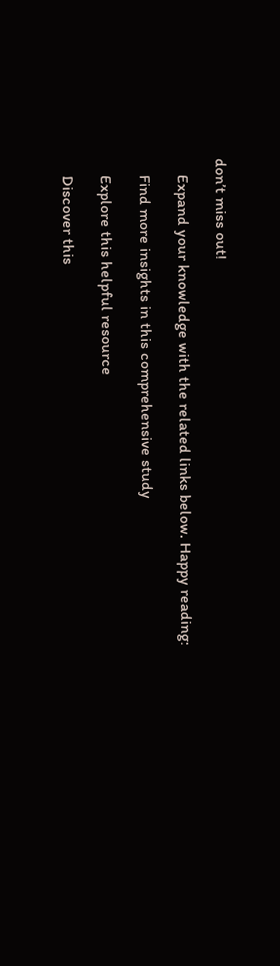don’t miss out!

    Expand your knowledge with the related links below. Happy reading:

    Find more insights in this comprehensive study

    Explore this helpful resource

    Discover this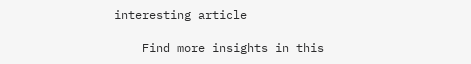interesting article

    Find more insights in this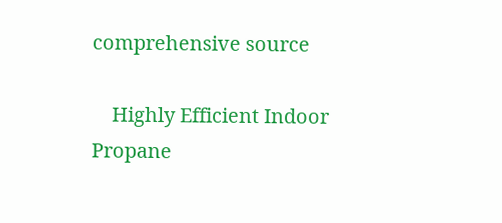comprehensive source

    Highly Efficient Indoor Propane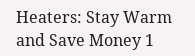Heaters: Stay Warm and Save Money 1